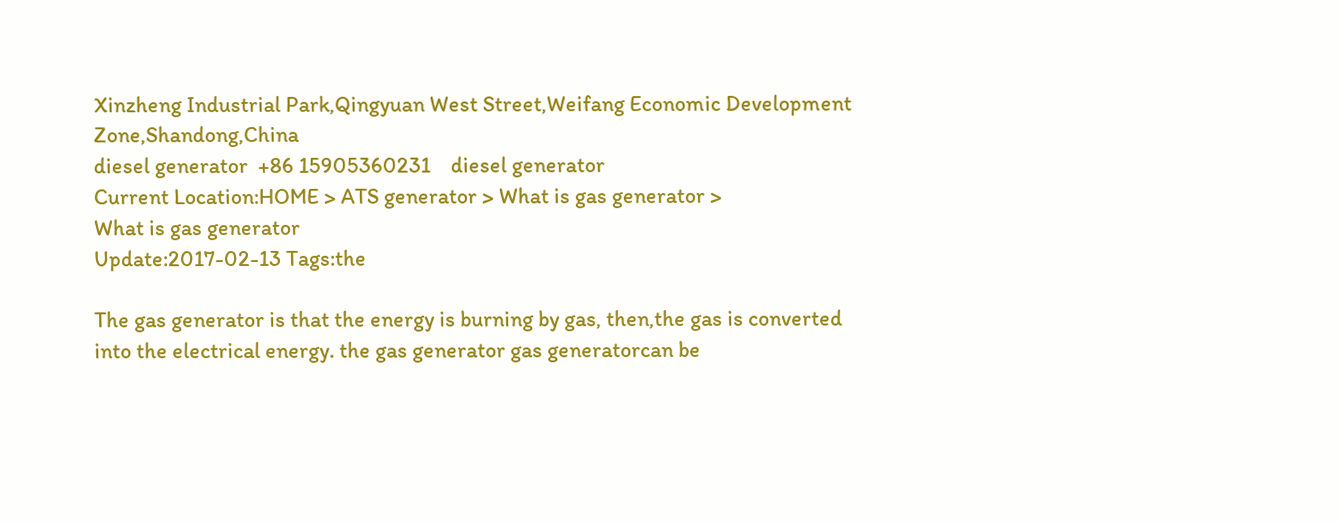Xinzheng Industrial Park,Qingyuan West Street,Weifang Economic Development Zone,Shandong,China
diesel generator  +86 15905360231    diesel generator
Current Location:HOME > ATS generator > What is gas generator >
What is gas generator
Update:2017-02-13 Tags:the

The gas generator is that the energy is burning by gas, then,the gas is converted into the electrical energy. the gas generator gas generatorcan be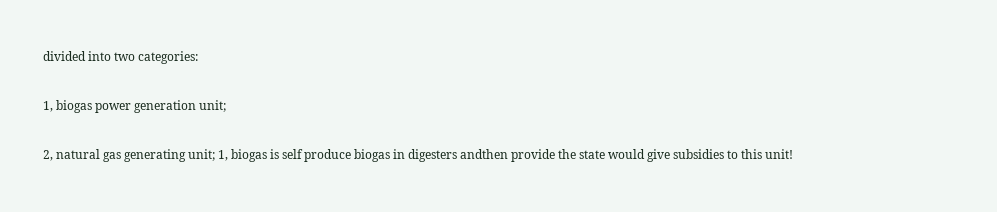divided into two categories:

1, biogas power generation unit;

2, natural gas generating unit; 1, biogas is self produce biogas in digesters andthen provide the state would give subsidies to this unit!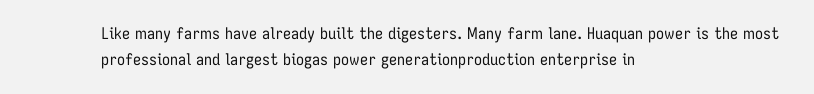Like many farms have already built the digesters. Many farm lane. Huaquan power is the most professional and largest biogas power generationproduction enterprise in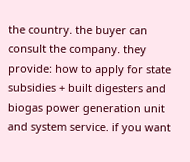the country. the buyer can consult the company. they provide: how to apply for state subsidies + built digesters and biogas power generation unit and system service. if you want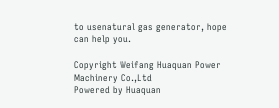to usenatural gas generator, hope can help you.

Copyright Weifang Huaquan Power Machinery Co.,Ltd
Powered by Huaquan